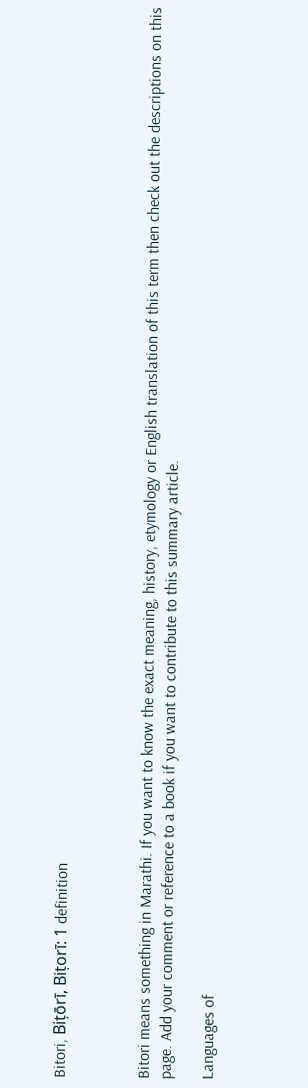Bitori, Biṭōrī, Biṭorī: 1 definition



Bitori means something in Marathi. If you want to know the exact meaning, history, etymology or English translation of this term then check out the descriptions on this page. Add your comment or reference to a book if you want to contribute to this summary article.

Languages of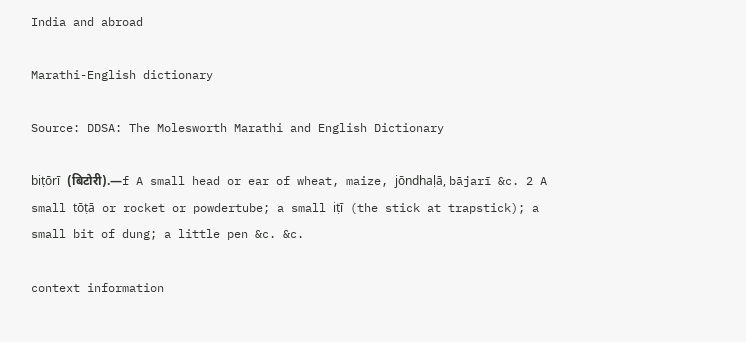India and abroad

Marathi-English dictionary

Source: DDSA: The Molesworth Marathi and English Dictionary

biṭōrī (बिटोरी).—f A small head or ear of wheat, maize, jōndhaḷā, bājarī &c. 2 A small tōṭā or rocket or powdertube; a small iṭī (the stick at trapstick); a small bit of dung; a little pen &c. &c.

context information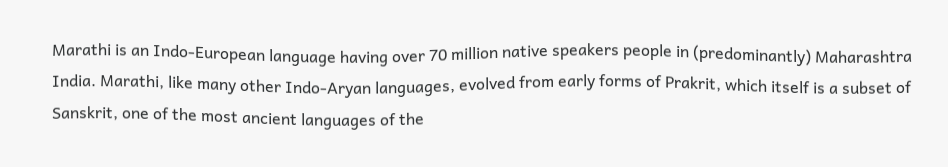Marathi is an Indo-European language having over 70 million native speakers people in (predominantly) Maharashtra India. Marathi, like many other Indo-Aryan languages, evolved from early forms of Prakrit, which itself is a subset of Sanskrit, one of the most ancient languages of the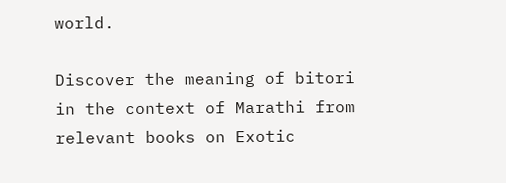world.

Discover the meaning of bitori in the context of Marathi from relevant books on Exotic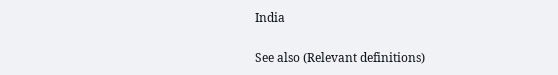India

See also (Relevant definitions)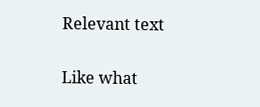Relevant text

Like what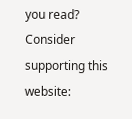you read? Consider supporting this website: